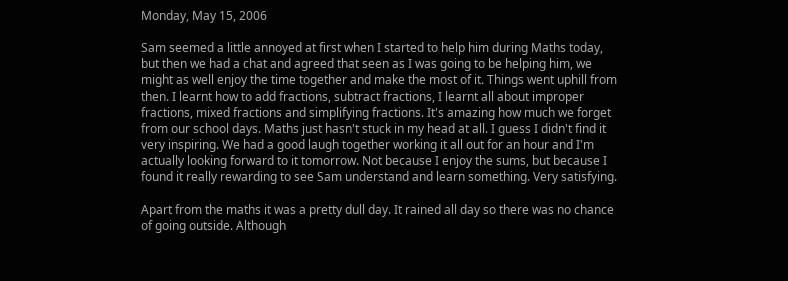Monday, May 15, 2006

Sam seemed a little annoyed at first when I started to help him during Maths today, but then we had a chat and agreed that seen as I was going to be helping him, we might as well enjoy the time together and make the most of it. Things went uphill from then. I learnt how to add fractions, subtract fractions, I learnt all about improper fractions, mixed fractions and simplifying fractions. It's amazing how much we forget from our school days. Maths just hasn't stuck in my head at all. I guess I didn't find it very inspiring. We had a good laugh together working it all out for an hour and I'm actually looking forward to it tomorrow. Not because I enjoy the sums, but because I found it really rewarding to see Sam understand and learn something. Very satisfying.

Apart from the maths it was a pretty dull day. It rained all day so there was no chance of going outside. Although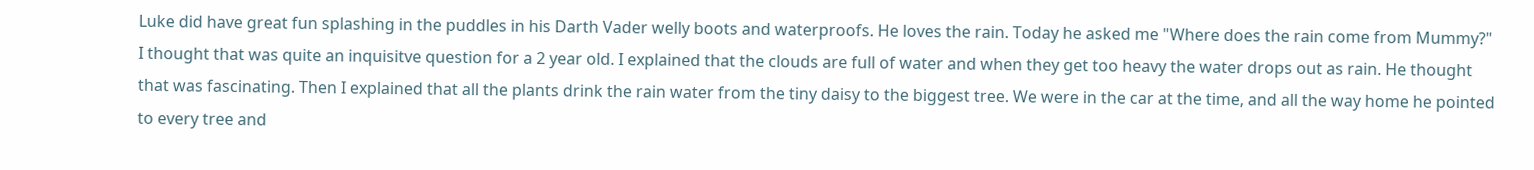Luke did have great fun splashing in the puddles in his Darth Vader welly boots and waterproofs. He loves the rain. Today he asked me "Where does the rain come from Mummy?" I thought that was quite an inquisitve question for a 2 year old. I explained that the clouds are full of water and when they get too heavy the water drops out as rain. He thought that was fascinating. Then I explained that all the plants drink the rain water from the tiny daisy to the biggest tree. We were in the car at the time, and all the way home he pointed to every tree and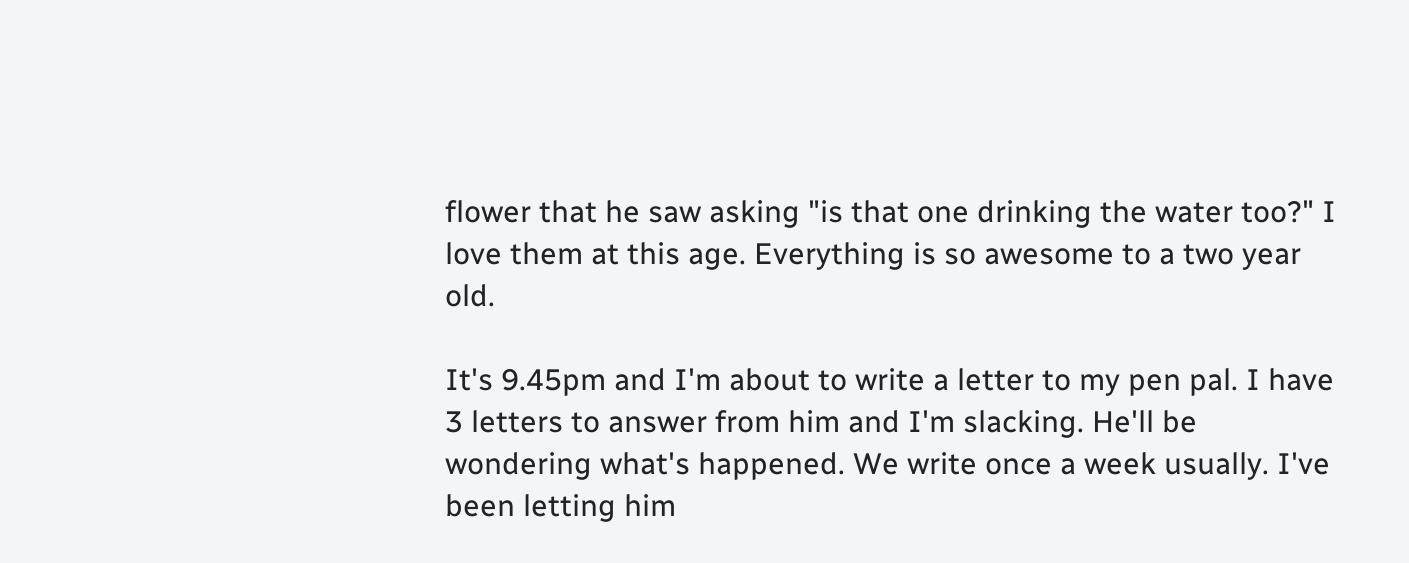flower that he saw asking "is that one drinking the water too?" I love them at this age. Everything is so awesome to a two year old.

It's 9.45pm and I'm about to write a letter to my pen pal. I have 3 letters to answer from him and I'm slacking. He'll be wondering what's happened. We write once a week usually. I've been letting him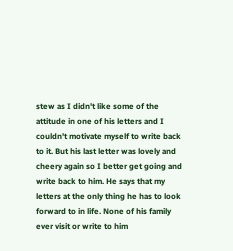stew as I didn't like some of the attitude in one of his letters and I couldn't motivate myself to write back to it. But his last letter was lovely and cheery again so I better get going and write back to him. He says that my letters at the only thing he has to look forward to in life. None of his family ever visit or write to him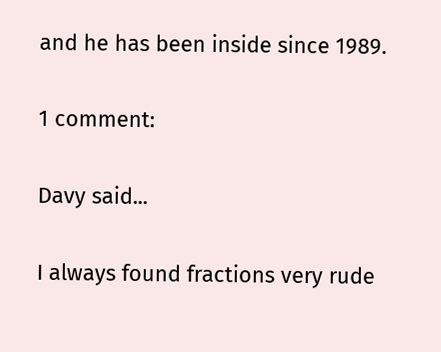and he has been inside since 1989.

1 comment:

Davy said...

I always found fractions very rude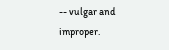-- vulgar and improper.